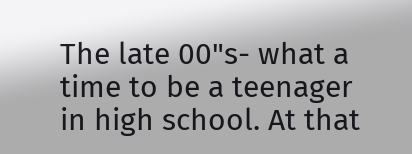The late 00"s- what a time to be a teenager in high school. At that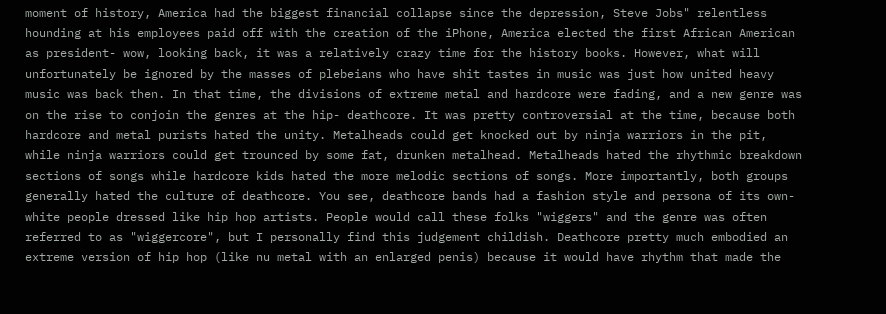moment of history, America had the biggest financial collapse since the depression, Steve Jobs" relentless hounding at his employees paid off with the creation of the iPhone, America elected the first African American as president- wow, looking back, it was a relatively crazy time for the history books. However, what will unfortunately be ignored by the masses of plebeians who have shit tastes in music was just how united heavy music was back then. In that time, the divisions of extreme metal and hardcore were fading, and a new genre was on the rise to conjoin the genres at the hip- deathcore. It was pretty controversial at the time, because both hardcore and metal purists hated the unity. Metalheads could get knocked out by ninja warriors in the pit, while ninja warriors could get trounced by some fat, drunken metalhead. Metalheads hated the rhythmic breakdown sections of songs while hardcore kids hated the more melodic sections of songs. More importantly, both groups generally hated the culture of deathcore. You see, deathcore bands had a fashion style and persona of its own- white people dressed like hip hop artists. People would call these folks "wiggers" and the genre was often referred to as "wiggercore", but I personally find this judgement childish. Deathcore pretty much embodied an extreme version of hip hop (like nu metal with an enlarged penis) because it would have rhythm that made the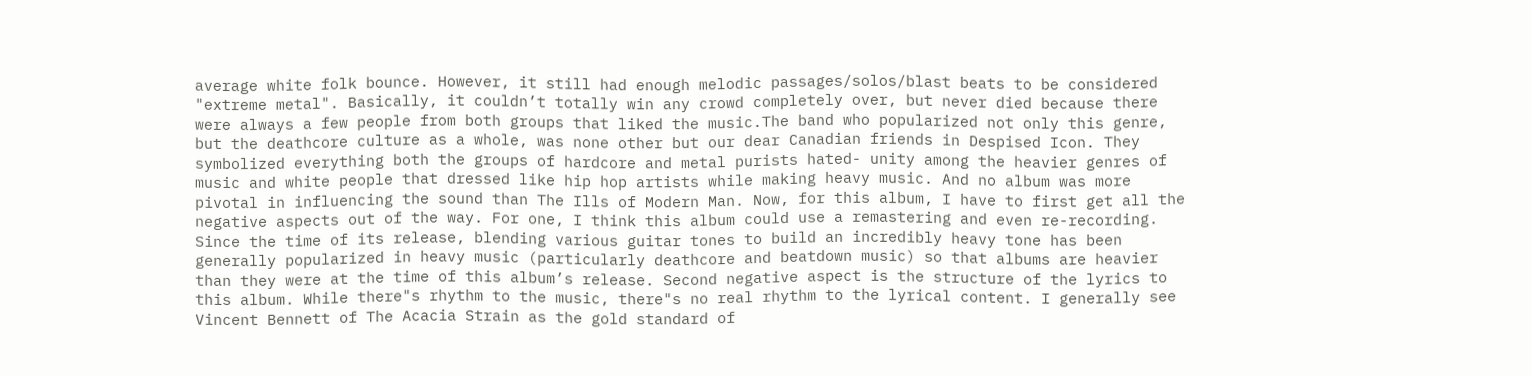average white folk bounce. However, it still had enough melodic passages/solos/blast beats to be considered "extreme metal". Basically, it couldn’t totally win any crowd completely over, but never died because there were always a few people from both groups that liked the music.The band who popularized not only this genre, but the deathcore culture as a whole, was none other but our dear Canadian friends in Despised Icon. They symbolized everything both the groups of hardcore and metal purists hated- unity among the heavier genres of music and white people that dressed like hip hop artists while making heavy music. And no album was more pivotal in influencing the sound than The Ills of Modern Man. Now, for this album, I have to first get all the negative aspects out of the way. For one, I think this album could use a remastering and even re-recording. Since the time of its release, blending various guitar tones to build an incredibly heavy tone has been generally popularized in heavy music (particularly deathcore and beatdown music) so that albums are heavier than they were at the time of this album’s release. Second negative aspect is the structure of the lyrics to this album. While there"s rhythm to the music, there"s no real rhythm to the lyrical content. I generally see Vincent Bennett of The Acacia Strain as the gold standard of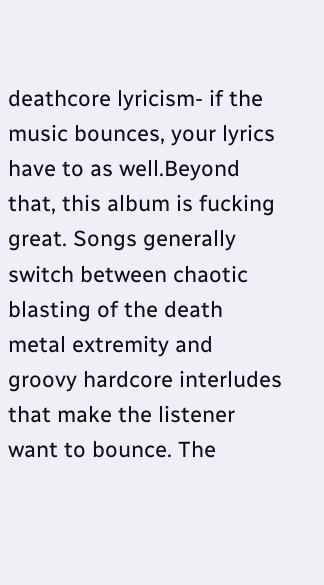deathcore lyricism- if the music bounces, your lyrics have to as well.Beyond that, this album is fucking great. Songs generally switch between chaotic blasting of the death metal extremity and groovy hardcore interludes that make the listener want to bounce. The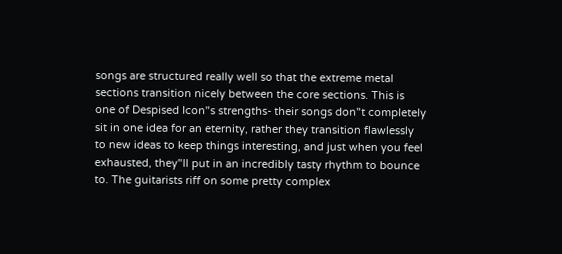songs are structured really well so that the extreme metal sections transition nicely between the core sections. This is one of Despised Icon"s strengths- their songs don"t completely sit in one idea for an eternity, rather they transition flawlessly to new ideas to keep things interesting, and just when you feel exhausted, they"ll put in an incredibly tasty rhythm to bounce to. The guitarists riff on some pretty complex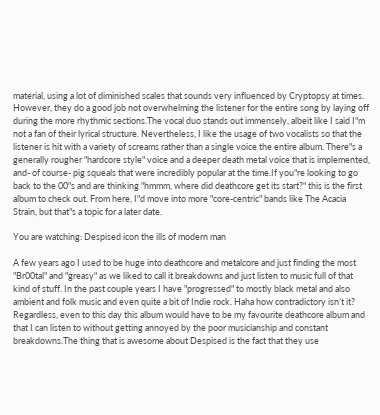material, using a lot of diminished scales that sounds very influenced by Cryptopsy at times. However, they do a good job not overwhelming the listener for the entire song by laying off during the more rhythmic sections.The vocal duo stands out immensely, albeit like I said I"m not a fan of their lyrical structure. Nevertheless, I like the usage of two vocalists so that the listener is hit with a variety of screams rather than a single voice the entire album. There"s a generally rougher "hardcore style" voice and a deeper death metal voice that is implemented, and- of course- pig squeals that were incredibly popular at the time.If you"re looking to go back to the 00"s and are thinking "hmmm, where did deathcore get its start?" this is the first album to check out. From here, I"d move into more "core-centric" bands like The Acacia Strain, but that"s a topic for a later date.

You are watching: Despised icon the ills of modern man

A few years ago I used to be huge into deathcore and metalcore and just finding the most "Br00tal" and "greasy" as we liked to call it breakdowns and just listen to music full of that kind of stuff. In the past couple years I have "progressed" to mostly black metal and also ambient and folk music and even quite a bit of Indie rock. Haha how contradictory isn’t it? Regardless, even to this day this album would have to be my favourite deathcore album and that I can listen to without getting annoyed by the poor musicianship and constant breakdowns.The thing that is awesome about Despised is the fact that they use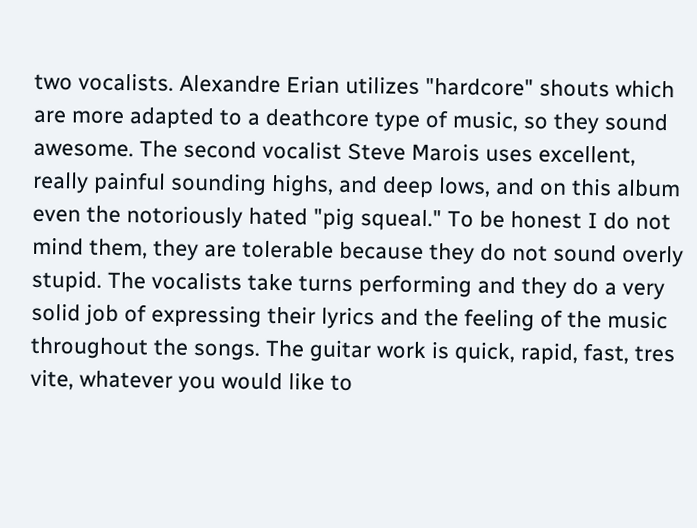two vocalists. Alexandre Erian utilizes "hardcore" shouts which are more adapted to a deathcore type of music, so they sound awesome. The second vocalist Steve Marois uses excellent, really painful sounding highs, and deep lows, and on this album even the notoriously hated "pig squeal." To be honest I do not mind them, they are tolerable because they do not sound overly stupid. The vocalists take turns performing and they do a very solid job of expressing their lyrics and the feeling of the music throughout the songs. The guitar work is quick, rapid, fast, tres vite, whatever you would like to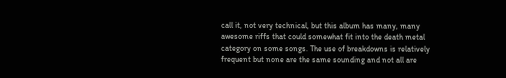call it, not very technical, but this album has many, many awesome riffs that could somewhat fit into the death metal category on some songs. The use of breakdowns is relatively frequent but none are the same sounding and not all are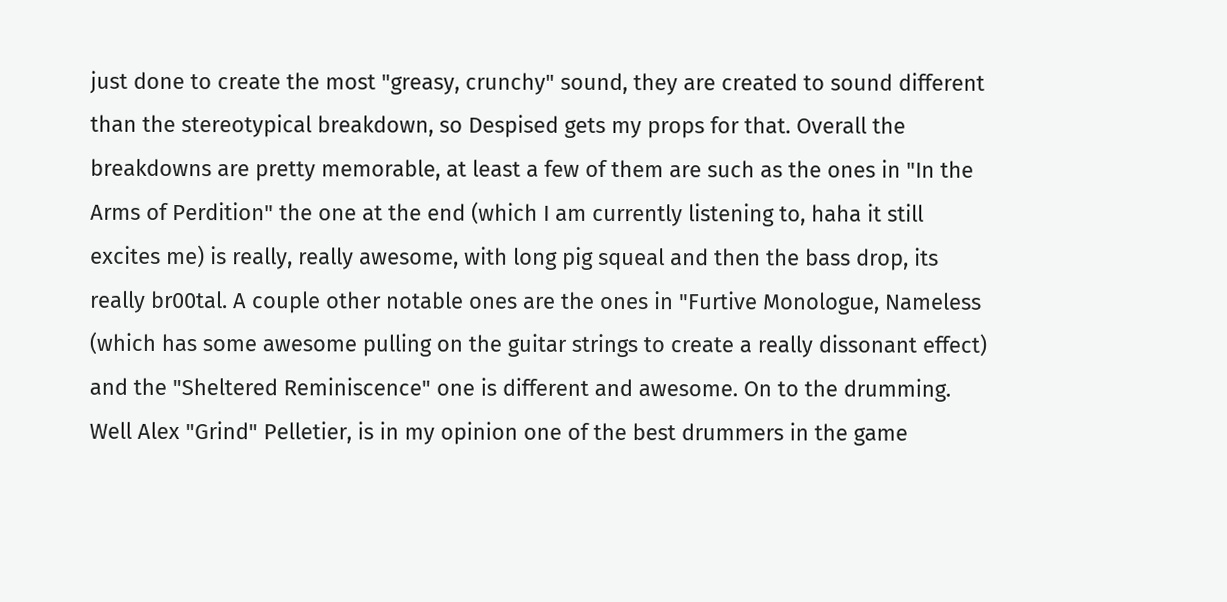just done to create the most "greasy, crunchy" sound, they are created to sound different than the stereotypical breakdown, so Despised gets my props for that. Overall the breakdowns are pretty memorable, at least a few of them are such as the ones in "In the Arms of Perdition" the one at the end (which I am currently listening to, haha it still excites me) is really, really awesome, with long pig squeal and then the bass drop, its really br00tal. A couple other notable ones are the ones in "Furtive Monologue, Nameless (which has some awesome pulling on the guitar strings to create a really dissonant effect) and the "Sheltered Reminiscence" one is different and awesome. On to the drumming. Well Alex "Grind" Pelletier, is in my opinion one of the best drummers in the game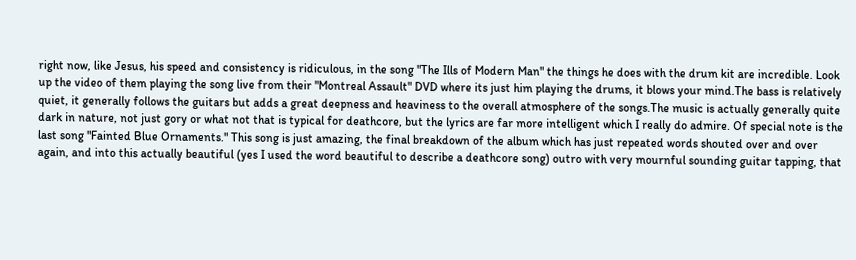right now, like Jesus, his speed and consistency is ridiculous, in the song "The Ills of Modern Man" the things he does with the drum kit are incredible. Look up the video of them playing the song live from their "Montreal Assault" DVD where its just him playing the drums, it blows your mind.The bass is relatively quiet, it generally follows the guitars but adds a great deepness and heaviness to the overall atmosphere of the songs.The music is actually generally quite dark in nature, not just gory or what not that is typical for deathcore, but the lyrics are far more intelligent which I really do admire. Of special note is the last song "Fainted Blue Ornaments." This song is just amazing, the final breakdown of the album which has just repeated words shouted over and over again, and into this actually beautiful (yes I used the word beautiful to describe a deathcore song) outro with very mournful sounding guitar tapping, that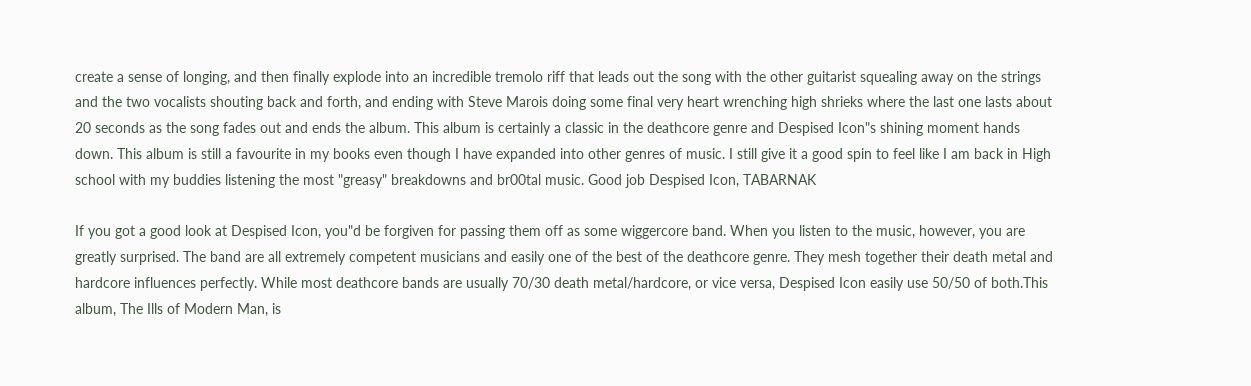create a sense of longing, and then finally explode into an incredible tremolo riff that leads out the song with the other guitarist squealing away on the strings and the two vocalists shouting back and forth, and ending with Steve Marois doing some final very heart wrenching high shrieks where the last one lasts about 20 seconds as the song fades out and ends the album. This album is certainly a classic in the deathcore genre and Despised Icon"s shining moment hands down. This album is still a favourite in my books even though I have expanded into other genres of music. I still give it a good spin to feel like I am back in High school with my buddies listening the most "greasy" breakdowns and br00tal music. Good job Despised Icon, TABARNAK

If you got a good look at Despised Icon, you"d be forgiven for passing them off as some wiggercore band. When you listen to the music, however, you are greatly surprised. The band are all extremely competent musicians and easily one of the best of the deathcore genre. They mesh together their death metal and hardcore influences perfectly. While most deathcore bands are usually 70/30 death metal/hardcore, or vice versa, Despised Icon easily use 50/50 of both.This album, The Ills of Modern Man, is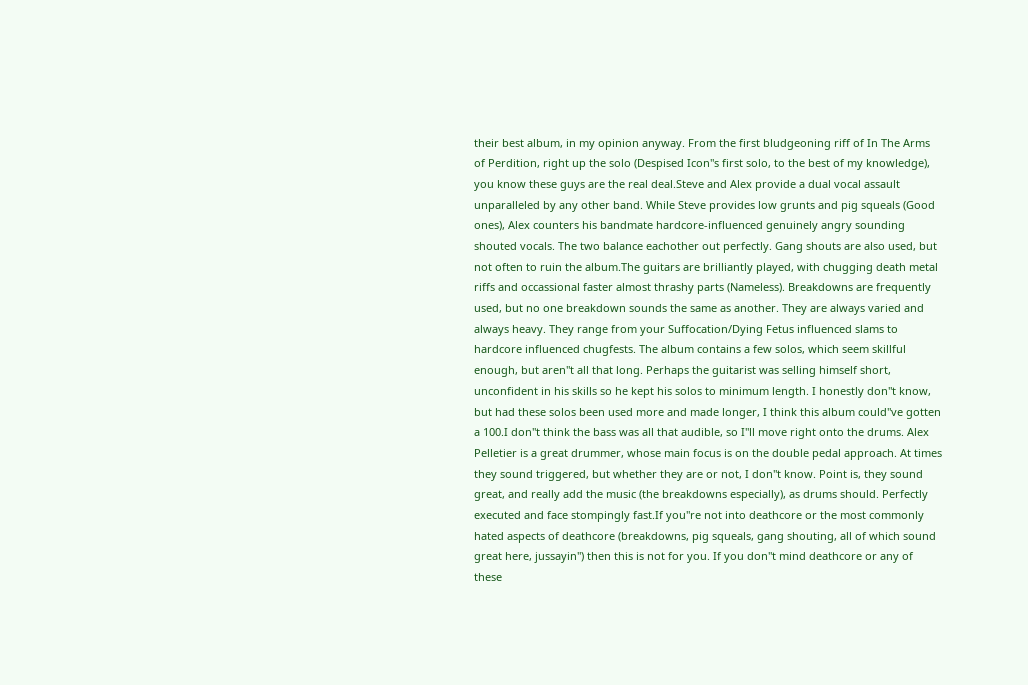their best album, in my opinion anyway. From the first bludgeoning riff of In The Arms of Perdition, right up the solo (Despised Icon"s first solo, to the best of my knowledge), you know these guys are the real deal.Steve and Alex provide a dual vocal assault unparalleled by any other band. While Steve provides low grunts and pig squeals (Good ones), Alex counters his bandmate hardcore-influenced genuinely angry sounding shouted vocals. The two balance eachother out perfectly. Gang shouts are also used, but not often to ruin the album.The guitars are brilliantly played, with chugging death metal riffs and occassional faster almost thrashy parts (Nameless). Breakdowns are frequently used, but no one breakdown sounds the same as another. They are always varied and always heavy. They range from your Suffocation/Dying Fetus influenced slams to hardcore influenced chugfests. The album contains a few solos, which seem skillful enough, but aren"t all that long. Perhaps the guitarist was selling himself short, unconfident in his skills so he kept his solos to minimum length. I honestly don"t know, but had these solos been used more and made longer, I think this album could"ve gotten a 100.I don"t think the bass was all that audible, so I"ll move right onto the drums. Alex Pelletier is a great drummer, whose main focus is on the double pedal approach. At times they sound triggered, but whether they are or not, I don"t know. Point is, they sound great, and really add the music (the breakdowns especially), as drums should. Perfectly executed and face stompingly fast.If you"re not into deathcore or the most commonly hated aspects of deathcore (breakdowns, pig squeals, gang shouting, all of which sound great here, jussayin") then this is not for you. If you don"t mind deathcore or any of these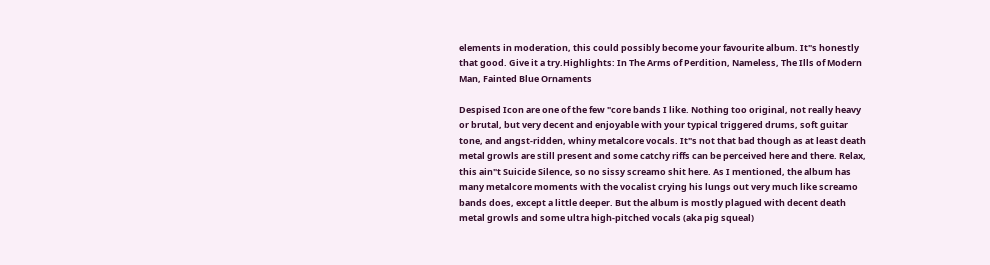elements in moderation, this could possibly become your favourite album. It"s honestly that good. Give it a try.Highlights: In The Arms of Perdition, Nameless, The Ills of Modern Man, Fainted Blue Ornaments

Despised Icon are one of the few "core bands I like. Nothing too original, not really heavy or brutal, but very decent and enjoyable with your typical triggered drums, soft guitar tone, and angst-ridden, whiny metalcore vocals. It"s not that bad though as at least death metal growls are still present and some catchy riffs can be perceived here and there. Relax, this ain"t Suicide Silence, so no sissy screamo shit here. As I mentioned, the album has many metalcore moments with the vocalist crying his lungs out very much like screamo bands does, except a little deeper. But the album is mostly plagued with decent death metal growls and some ultra high-pitched vocals (aka pig squeal)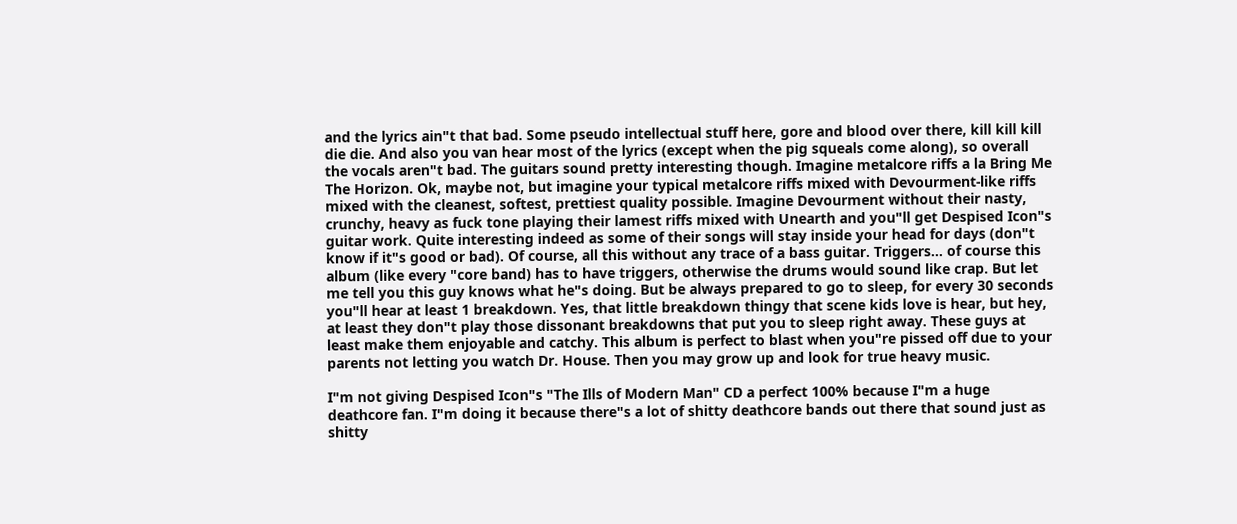and the lyrics ain"t that bad. Some pseudo intellectual stuff here, gore and blood over there, kill kill kill die die. And also you van hear most of the lyrics (except when the pig squeals come along), so overall the vocals aren"t bad. The guitars sound pretty interesting though. Imagine metalcore riffs a la Bring Me The Horizon. Ok, maybe not, but imagine your typical metalcore riffs mixed with Devourment-like riffs mixed with the cleanest, softest, prettiest quality possible. Imagine Devourment without their nasty, crunchy, heavy as fuck tone playing their lamest riffs mixed with Unearth and you"ll get Despised Icon"s guitar work. Quite interesting indeed as some of their songs will stay inside your head for days (don"t know if it"s good or bad). Of course, all this without any trace of a bass guitar. Triggers... of course this album (like every "core band) has to have triggers, otherwise the drums would sound like crap. But let me tell you this guy knows what he"s doing. But be always prepared to go to sleep, for every 30 seconds you"ll hear at least 1 breakdown. Yes, that little breakdown thingy that scene kids love is hear, but hey, at least they don"t play those dissonant breakdowns that put you to sleep right away. These guys at least make them enjoyable and catchy. This album is perfect to blast when you"re pissed off due to your parents not letting you watch Dr. House. Then you may grow up and look for true heavy music.

I"m not giving Despised Icon"s "The Ills of Modern Man" CD a perfect 100% because I"m a huge deathcore fan. I"m doing it because there"s a lot of shitty deathcore bands out there that sound just as shitty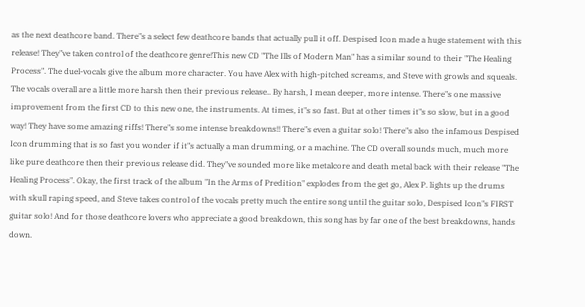as the next deathcore band. There"s a select few deathcore bands that actually pull it off. Despised Icon made a huge statement with this release! They"ve taken control of the deathcore genre!This new CD "The Ills of Modern Man" has a similar sound to their "The Healing Process". The duel-vocals give the album more character. You have Alex with high-pitched screams, and Steve with growls and squeals. The vocals overall are a little more harsh then their previous release.. By harsh, I mean deeper, more intense. There"s one massive improvement from the first CD to this new one, the instruments. At times, it"s so fast. But at other times it"s so slow, but in a good way! They have some amazing riffs! There"s some intense breakdowns!! There"s even a guitar solo! There"s also the infamous Despised Icon drumming that is so fast you wonder if it"s actually a man drumming, or a machine. The CD overall sounds much, much more like pure deathcore then their previous release did. They"ve sounded more like metalcore and death metal back with their release "The Healing Process". Okay, the first track of the album "In the Arms of Predition" explodes from the get go, Alex P. lights up the drums with skull raping speed, and Steve takes control of the vocals pretty much the entire song until the guitar solo, Despised Icon"s FIRST guitar solo! And for those deathcore lovers who appreciate a good breakdown, this song has by far one of the best breakdowns, hands down.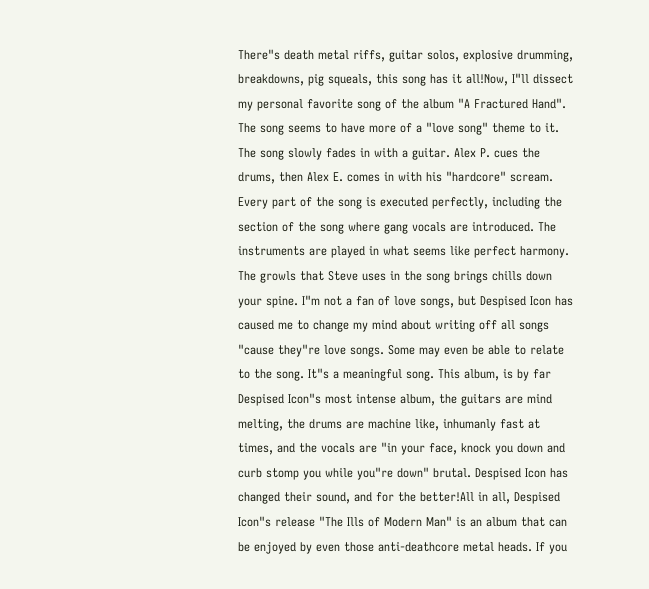There"s death metal riffs, guitar solos, explosive drumming, breakdowns, pig squeals, this song has it all!Now, I"ll dissect my personal favorite song of the album "A Fractured Hand". The song seems to have more of a "love song" theme to it. The song slowly fades in with a guitar. Alex P. cues the drums, then Alex E. comes in with his "hardcore" scream. Every part of the song is executed perfectly, including the section of the song where gang vocals are introduced. The instruments are played in what seems like perfect harmony. The growls that Steve uses in the song brings chills down your spine. I"m not a fan of love songs, but Despised Icon has caused me to change my mind about writing off all songs "cause they"re love songs. Some may even be able to relate to the song. It"s a meaningful song. This album, is by far Despised Icon"s most intense album, the guitars are mind melting, the drums are machine like, inhumanly fast at times, and the vocals are "in your face, knock you down and curb stomp you while you"re down" brutal. Despised Icon has changed their sound, and for the better!All in all, Despised Icon"s release "The Ills of Modern Man" is an album that can be enjoyed by even those anti-deathcore metal heads. If you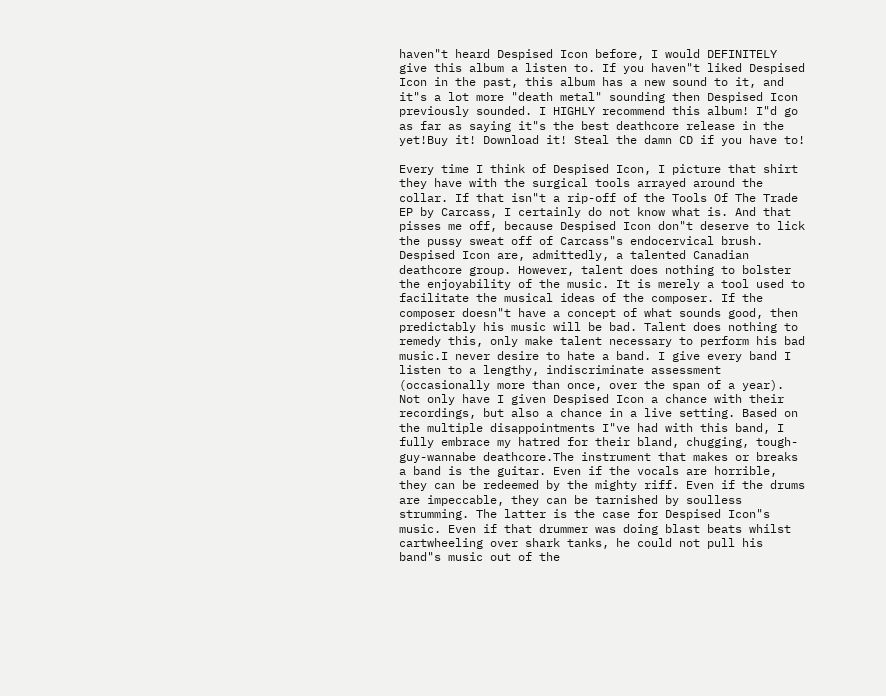haven"t heard Despised Icon before, I would DEFINITELY give this album a listen to. If you haven"t liked Despised Icon in the past, this album has a new sound to it, and it"s a lot more "death metal" sounding then Despised Icon previously sounded. I HIGHLY recommend this album! I"d go as far as saying it"s the best deathcore release in the yet!Buy it! Download it! Steal the damn CD if you have to!

Every time I think of Despised Icon, I picture that shirt they have with the surgical tools arrayed around the collar. If that isn"t a rip-off of the Tools Of The Trade EP by Carcass, I certainly do not know what is. And that pisses me off, because Despised Icon don"t deserve to lick the pussy sweat off of Carcass"s endocervical brush. Despised Icon are, admittedly, a talented Canadian deathcore group. However, talent does nothing to bolster the enjoyability of the music. It is merely a tool used to facilitate the musical ideas of the composer. If the composer doesn"t have a concept of what sounds good, then predictably his music will be bad. Talent does nothing to remedy this, only make talent necessary to perform his bad music.I never desire to hate a band. I give every band I listen to a lengthy, indiscriminate assessment (occasionally more than once, over the span of a year). Not only have I given Despised Icon a chance with their recordings, but also a chance in a live setting. Based on the multiple disappointments I"ve had with this band, I fully embrace my hatred for their bland, chugging, tough-guy-wannabe deathcore.The instrument that makes or breaks a band is the guitar. Even if the vocals are horrible, they can be redeemed by the mighty riff. Even if the drums are impeccable, they can be tarnished by soulless strumming. The latter is the case for Despised Icon"s music. Even if that drummer was doing blast beats whilst cartwheeling over shark tanks, he could not pull his band"s music out of the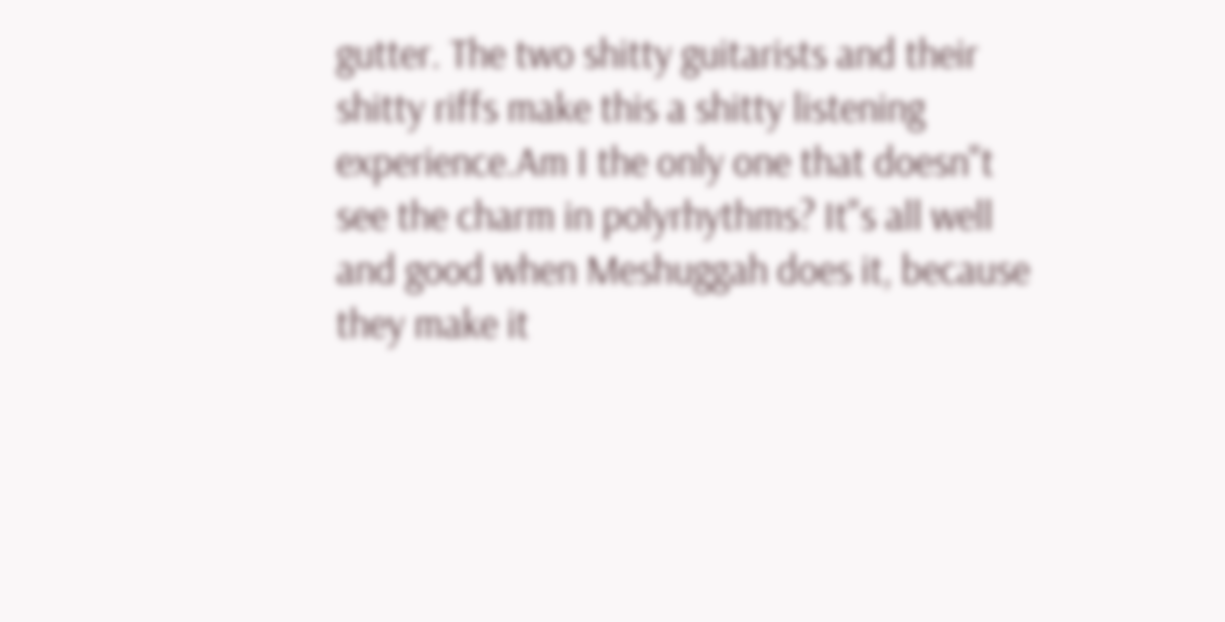gutter. The two shitty guitarists and their shitty riffs make this a shitty listening experience.Am I the only one that doesn"t see the charm in polyrhythms? It"s all well and good when Meshuggah does it, because they make it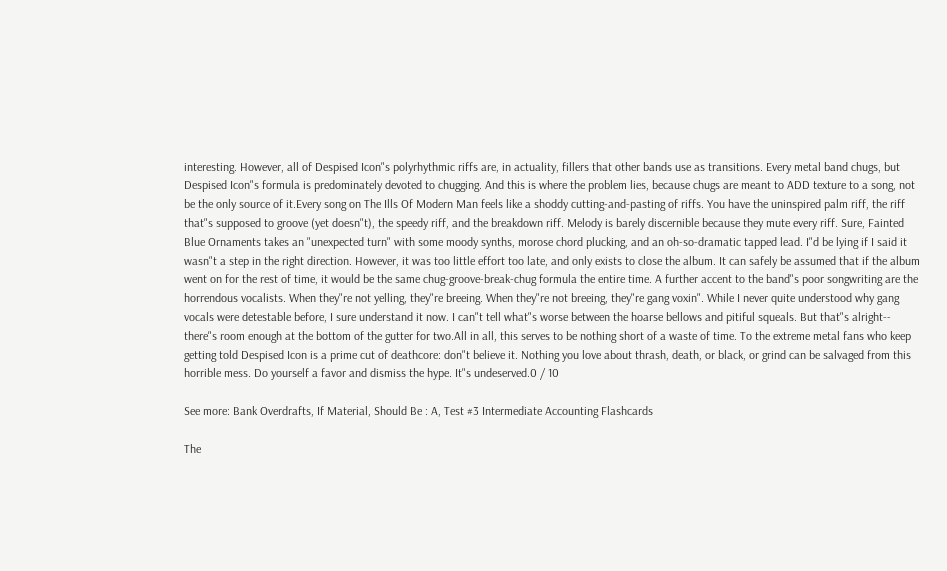interesting. However, all of Despised Icon"s polyrhythmic riffs are, in actuality, fillers that other bands use as transitions. Every metal band chugs, but Despised Icon"s formula is predominately devoted to chugging. And this is where the problem lies, because chugs are meant to ADD texture to a song, not be the only source of it.Every song on The Ills Of Modern Man feels like a shoddy cutting-and-pasting of riffs. You have the uninspired palm riff, the riff that"s supposed to groove (yet doesn"t), the speedy riff, and the breakdown riff. Melody is barely discernible because they mute every riff. Sure, Fainted Blue Ornaments takes an "unexpected turn" with some moody synths, morose chord plucking, and an oh-so-dramatic tapped lead. I"d be lying if I said it wasn"t a step in the right direction. However, it was too little effort too late, and only exists to close the album. It can safely be assumed that if the album went on for the rest of time, it would be the same chug-groove-break-chug formula the entire time. A further accent to the band"s poor songwriting are the horrendous vocalists. When they"re not yelling, they"re breeing. When they"re not breeing, they"re gang voxin". While I never quite understood why gang vocals were detestable before, I sure understand it now. I can"t tell what"s worse between the hoarse bellows and pitiful squeals. But that"s alright-- there"s room enough at the bottom of the gutter for two.All in all, this serves to be nothing short of a waste of time. To the extreme metal fans who keep getting told Despised Icon is a prime cut of deathcore: don"t believe it. Nothing you love about thrash, death, or black, or grind can be salvaged from this horrible mess. Do yourself a favor and dismiss the hype. It"s undeserved.0 / 10

See more: Bank Overdrafts, If Material, Should Be : A, Test #3 Intermediate Accounting Flashcards

The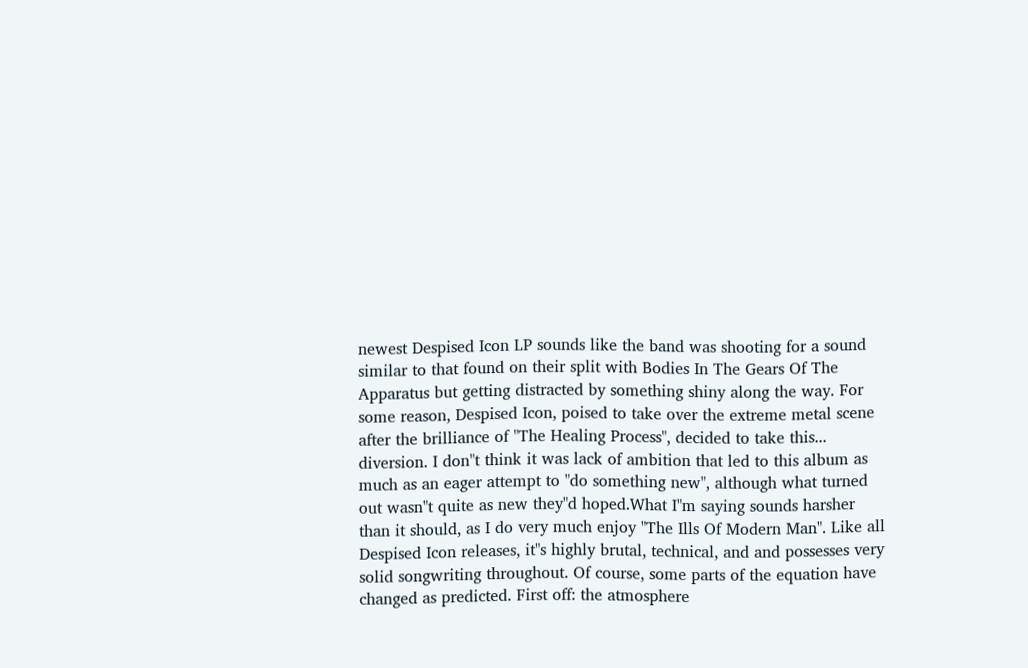newest Despised Icon LP sounds like the band was shooting for a sound similar to that found on their split with Bodies In The Gears Of The Apparatus but getting distracted by something shiny along the way. For some reason, Despised Icon, poised to take over the extreme metal scene after the brilliance of "The Healing Process", decided to take this... diversion. I don"t think it was lack of ambition that led to this album as much as an eager attempt to "do something new", although what turned out wasn"t quite as new they"d hoped.What I"m saying sounds harsher than it should, as I do very much enjoy "The Ills Of Modern Man". Like all Despised Icon releases, it"s highly brutal, technical, and and possesses very solid songwriting throughout. Of course, some parts of the equation have changed as predicted. First off: the atmosphere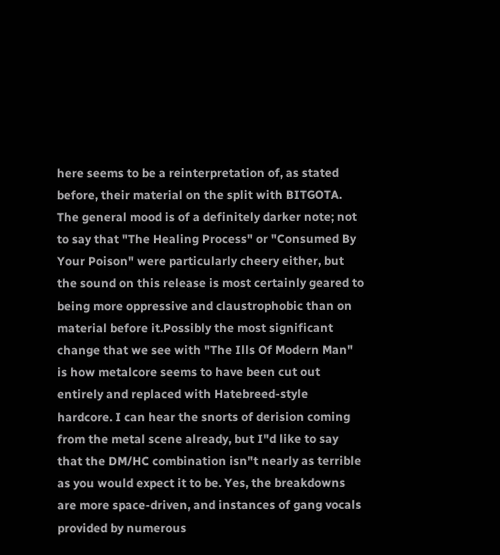here seems to be a reinterpretation of, as stated before, their material on the split with BITGOTA. The general mood is of a definitely darker note; not to say that "The Healing Process" or "Consumed By Your Poison" were particularly cheery either, but the sound on this release is most certainly geared to being more oppressive and claustrophobic than on material before it.Possibly the most significant change that we see with "The Ills Of Modern Man" is how metalcore seems to have been cut out entirely and replaced with Hatebreed-style hardcore. I can hear the snorts of derision coming from the metal scene already, but I"d like to say that the DM/HC combination isn"t nearly as terrible as you would expect it to be. Yes, the breakdowns are more space-driven, and instances of gang vocals provided by numerous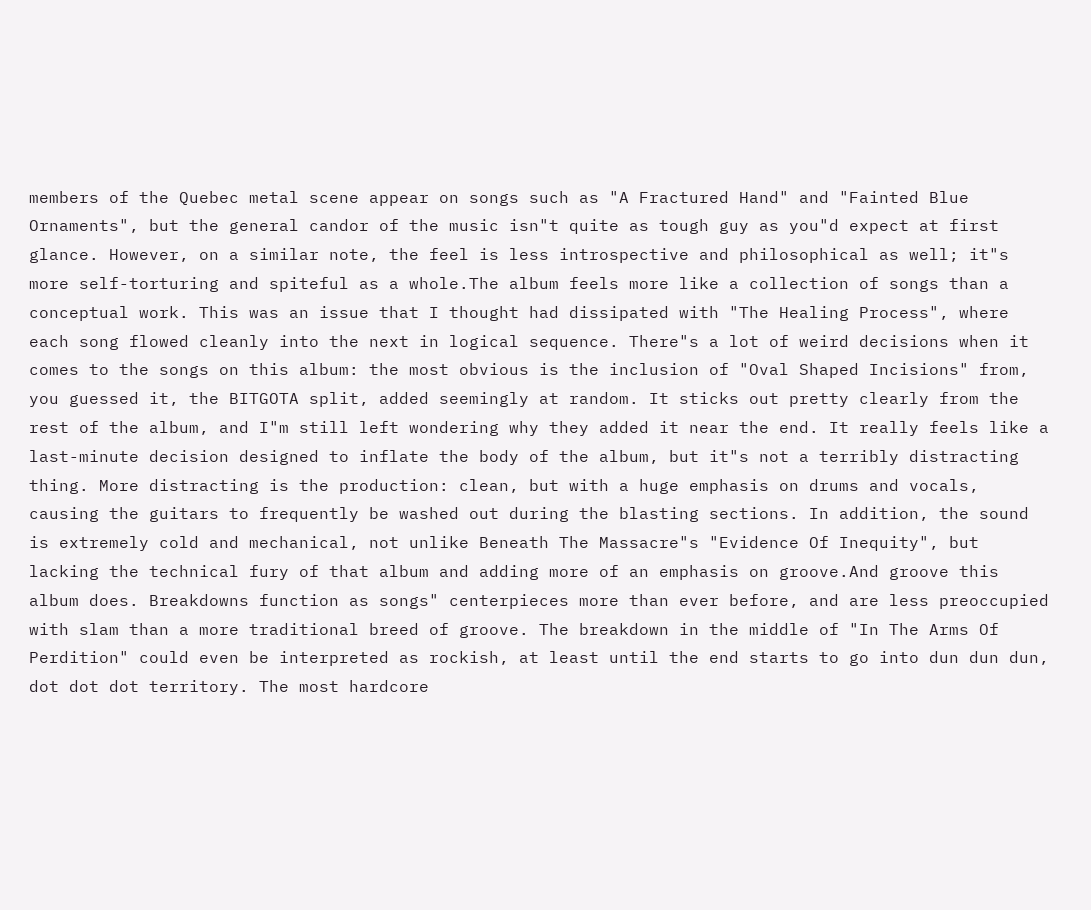members of the Quebec metal scene appear on songs such as "A Fractured Hand" and "Fainted Blue Ornaments", but the general candor of the music isn"t quite as tough guy as you"d expect at first glance. However, on a similar note, the feel is less introspective and philosophical as well; it"s more self-torturing and spiteful as a whole.The album feels more like a collection of songs than a conceptual work. This was an issue that I thought had dissipated with "The Healing Process", where each song flowed cleanly into the next in logical sequence. There"s a lot of weird decisions when it comes to the songs on this album: the most obvious is the inclusion of "Oval Shaped Incisions" from, you guessed it, the BITGOTA split, added seemingly at random. It sticks out pretty clearly from the rest of the album, and I"m still left wondering why they added it near the end. It really feels like a last-minute decision designed to inflate the body of the album, but it"s not a terribly distracting thing. More distracting is the production: clean, but with a huge emphasis on drums and vocals, causing the guitars to frequently be washed out during the blasting sections. In addition, the sound is extremely cold and mechanical, not unlike Beneath The Massacre"s "Evidence Of Inequity", but lacking the technical fury of that album and adding more of an emphasis on groove.And groove this album does. Breakdowns function as songs" centerpieces more than ever before, and are less preoccupied with slam than a more traditional breed of groove. The breakdown in the middle of "In The Arms Of Perdition" could even be interpreted as rockish, at least until the end starts to go into dun dun dun, dot dot dot territory. The most hardcore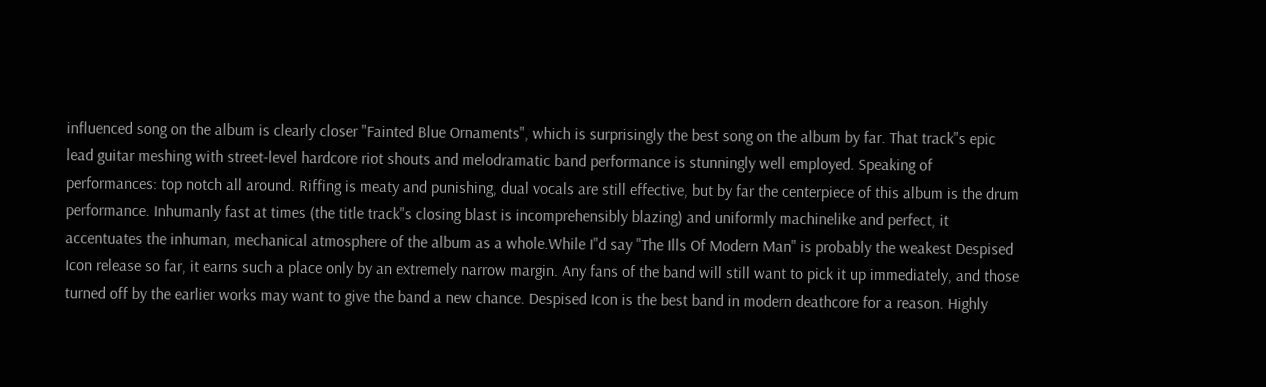influenced song on the album is clearly closer "Fainted Blue Ornaments", which is surprisingly the best song on the album by far. That track"s epic lead guitar meshing with street-level hardcore riot shouts and melodramatic band performance is stunningly well employed. Speaking of performances: top notch all around. Riffing is meaty and punishing, dual vocals are still effective, but by far the centerpiece of this album is the drum performance. Inhumanly fast at times (the title track"s closing blast is incomprehensibly blazing) and uniformly machinelike and perfect, it accentuates the inhuman, mechanical atmosphere of the album as a whole.While I"d say "The Ills Of Modern Man" is probably the weakest Despised Icon release so far, it earns such a place only by an extremely narrow margin. Any fans of the band will still want to pick it up immediately, and those turned off by the earlier works may want to give the band a new chance. Despised Icon is the best band in modern deathcore for a reason. Highly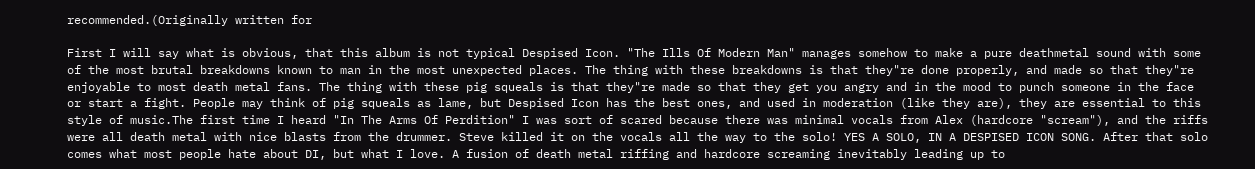recommended.(Originally written for

First I will say what is obvious, that this album is not typical Despised Icon. "The Ills Of Modern Man" manages somehow to make a pure deathmetal sound with some of the most brutal breakdowns known to man in the most unexpected places. The thing with these breakdowns is that they"re done properly, and made so that they"re enjoyable to most death metal fans. The thing with these pig squeals is that they"re made so that they get you angry and in the mood to punch someone in the face or start a fight. People may think of pig squeals as lame, but Despised Icon has the best ones, and used in moderation (like they are), they are essential to this style of music.The first time I heard "In The Arms Of Perdition" I was sort of scared because there was minimal vocals from Alex (hardcore "scream"), and the riffs were all death metal with nice blasts from the drummer. Steve killed it on the vocals all the way to the solo! YES A SOLO, IN A DESPISED ICON SONG. After that solo comes what most people hate about DI, but what I love. A fusion of death metal riffing and hardcore screaming inevitably leading up to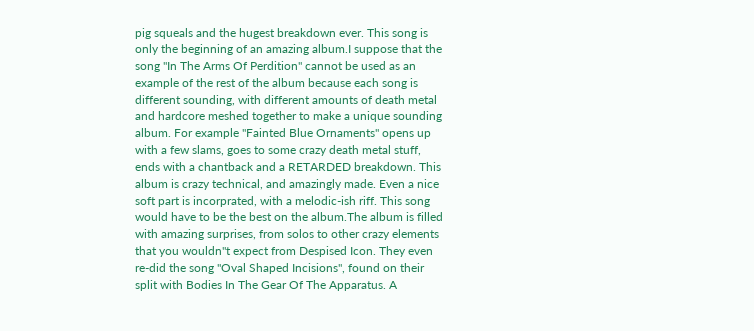pig squeals and the hugest breakdown ever. This song is only the beginning of an amazing album.I suppose that the song "In The Arms Of Perdition" cannot be used as an example of the rest of the album because each song is different sounding, with different amounts of death metal and hardcore meshed together to make a unique sounding album. For example "Fainted Blue Ornaments" opens up with a few slams, goes to some crazy death metal stuff, ends with a chantback and a RETARDED breakdown. This album is crazy technical, and amazingly made. Even a nice soft part is incorprated, with a melodic-ish riff. This song would have to be the best on the album.The album is filled with amazing surprises, from solos to other crazy elements that you wouldn"t expect from Despised Icon. They even re-did the song "Oval Shaped Incisions", found on their split with Bodies In The Gear Of The Apparatus. A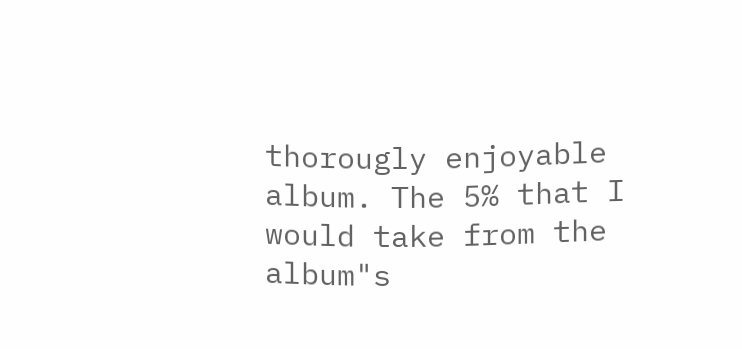thorougly enjoyable album. The 5% that I would take from the album"s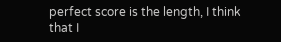perfect score is the length, I think that I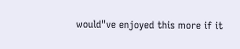would"ve enjoyed this more if it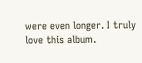were even longer. I truly love this album.